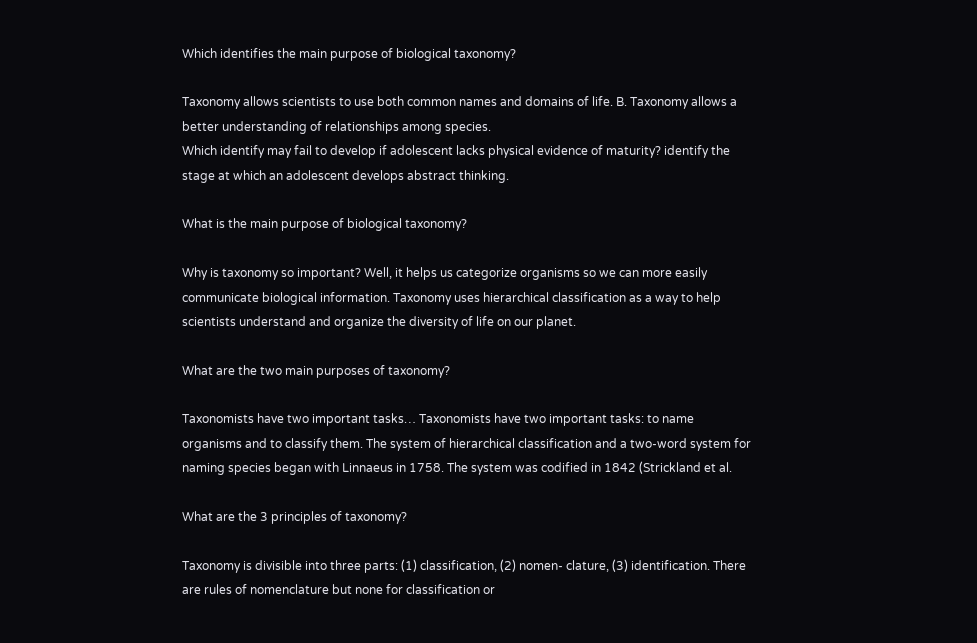Which identifies the main purpose of biological taxonomy?

Taxonomy allows scientists to use both common names and domains of life. B. Taxonomy allows a better understanding of relationships among species.
Which identify may fail to develop if adolescent lacks physical evidence of maturity? identify the stage at which an adolescent develops abstract thinking.

What is the main purpose of biological taxonomy?

Why is taxonomy so important? Well, it helps us categorize organisms so we can more easily communicate biological information. Taxonomy uses hierarchical classification as a way to help scientists understand and organize the diversity of life on our planet.

What are the two main purposes of taxonomy?

Taxonomists have two important tasks… Taxonomists have two important tasks: to name organisms and to classify them. The system of hierarchical classification and a two-word system for naming species began with Linnaeus in 1758. The system was codified in 1842 (Strickland et al.

What are the 3 principles of taxonomy?

Taxonomy is divisible into three parts: (1) classification, (2) nomen- clature, (3) identification. There are rules of nomenclature but none for classification or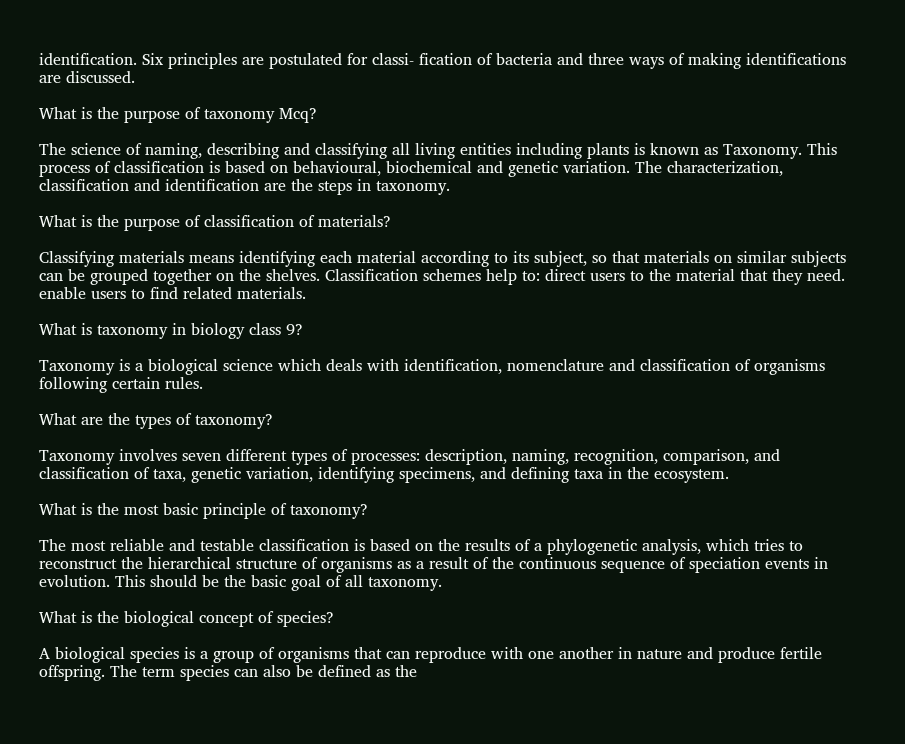identification. Six principles are postulated for classi- fication of bacteria and three ways of making identifications are discussed.

What is the purpose of taxonomy Mcq?

The science of naming, describing and classifying all living entities including plants is known as Taxonomy. This process of classification is based on behavioural, biochemical and genetic variation. The characterization, classification and identification are the steps in taxonomy.

What is the purpose of classification of materials?

Classifying materials means identifying each material according to its subject, so that materials on similar subjects can be grouped together on the shelves. Classification schemes help to: direct users to the material that they need. enable users to find related materials.

What is taxonomy in biology class 9?

Taxonomy is a biological science which deals with identification, nomenclature and classification of organisms following certain rules.

What are the types of taxonomy?

Taxonomy involves seven different types of processes: description, naming, recognition, comparison, and classification of taxa, genetic variation, identifying specimens, and defining taxa in the ecosystem.

What is the most basic principle of taxonomy?

The most reliable and testable classification is based on the results of a phylogenetic analysis, which tries to reconstruct the hierarchical structure of organisms as a result of the continuous sequence of speciation events in evolution. This should be the basic goal of all taxonomy.

What is the biological concept of species?

A biological species is a group of organisms that can reproduce with one another in nature and produce fertile offspring. The term species can also be defined as the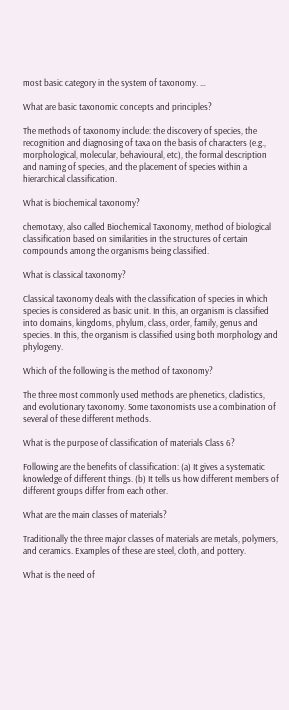most basic category in the system of taxonomy. …

What are basic taxonomic concepts and principles?

The methods of taxonomy include: the discovery of species, the recognition and diagnosing of taxa on the basis of characters (e.g., morphological, molecular, behavioural, etc), the formal description and naming of species, and the placement of species within a hierarchical classification.

What is biochemical taxonomy?

chemotaxy, also called Biochemical Taxonomy, method of biological classification based on similarities in the structures of certain compounds among the organisms being classified.

What is classical taxonomy?

Classical taxonomy deals with the classification of species in which species is considered as basic unit. In this, an organism is classified into domains, kingdoms, phylum, class, order, family, genus and species. In this, the organism is classified using both morphology and phylogeny.

Which of the following is the method of taxonomy?

The three most commonly used methods are phenetics, cladistics, and evolutionary taxonomy. Some taxonomists use a combination of several of these different methods.

What is the purpose of classification of materials Class 6?

Following are the benefits of classification: (a) It gives a systematic knowledge of different things. (b) It tells us how different members of different groups differ from each other.

What are the main classes of materials?

Traditionally the three major classes of materials are metals, polymers, and ceramics. Examples of these are steel, cloth, and pottery.

What is the need of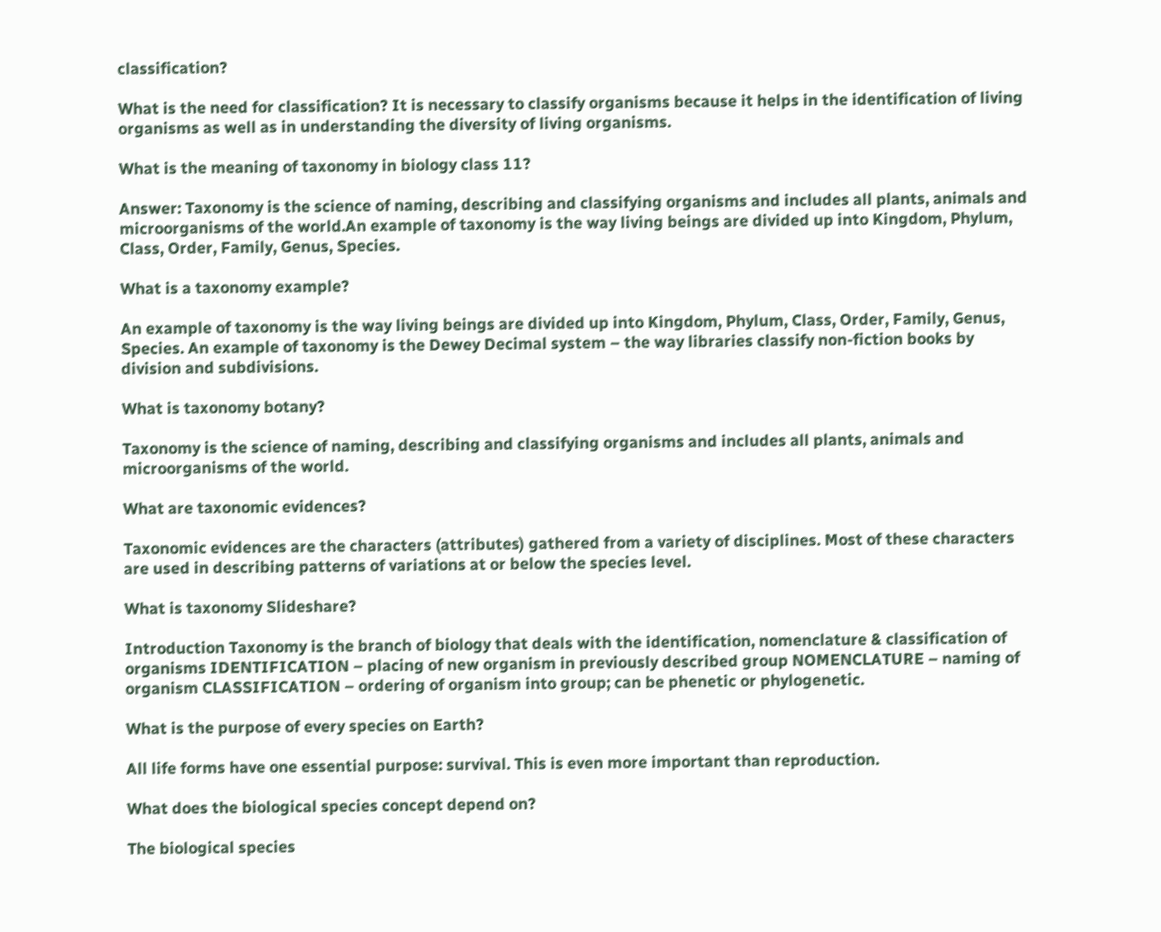classification?

What is the need for classification? It is necessary to classify organisms because it helps in the identification of living organisms as well as in understanding the diversity of living organisms.

What is the meaning of taxonomy in biology class 11?

Answer: Taxonomy is the science of naming, describing and classifying organisms and includes all plants, animals and microorganisms of the world.An example of taxonomy is the way living beings are divided up into Kingdom, Phylum, Class, Order, Family, Genus, Species.

What is a taxonomy example?

An example of taxonomy is the way living beings are divided up into Kingdom, Phylum, Class, Order, Family, Genus, Species. An example of taxonomy is the Dewey Decimal system – the way libraries classify non-fiction books by division and subdivisions.

What is taxonomy botany?

Taxonomy is the science of naming, describing and classifying organisms and includes all plants, animals and microorganisms of the world.

What are taxonomic evidences?

Taxonomic evidences are the characters (attributes) gathered from a variety of disciplines. Most of these characters are used in describing patterns of variations at or below the species level.

What is taxonomy Slideshare?

Introduction Taxonomy is the branch of biology that deals with the identification, nomenclature & classification of organisms IDENTIFICATION – placing of new organism in previously described group NOMENCLATURE – naming of organism CLASSIFICATION – ordering of organism into group; can be phenetic or phylogenetic.

What is the purpose of every species on Earth?

All life forms have one essential purpose: survival. This is even more important than reproduction.

What does the biological species concept depend on?

The biological species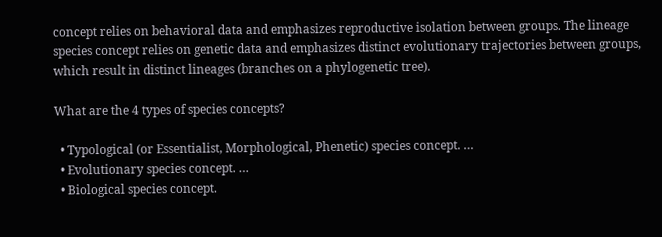concept relies on behavioral data and emphasizes reproductive isolation between groups. The lineage species concept relies on genetic data and emphasizes distinct evolutionary trajectories between groups, which result in distinct lineages (branches on a phylogenetic tree).

What are the 4 types of species concepts?

  • Typological (or Essentialist, Morphological, Phenetic) species concept. …
  • Evolutionary species concept. …
  • Biological species concept.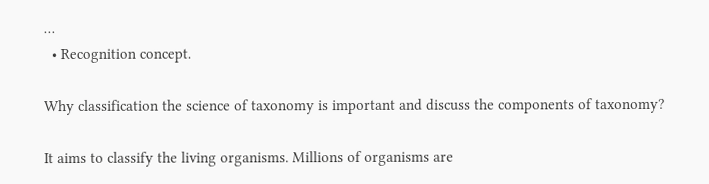…
  • Recognition concept.

Why classification the science of taxonomy is important and discuss the components of taxonomy?

It aims to classify the living organisms. Millions of organisms are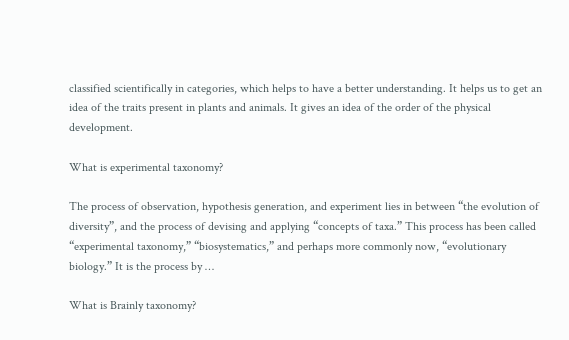classified scientifically in categories, which helps to have a better understanding. It helps us to get an idea of the traits present in plants and animals. It gives an idea of the order of the physical development.

What is experimental taxonomy?

The process of observation, hypothesis generation, and experiment lies in between “the evolution of diversity”, and the process of devising and applying “concepts of taxa.” This process has been called “experimental taxonomy,” “biosystematics,” and perhaps more commonly now, “evolutionary biology.” It is the process by …

What is Brainly taxonomy?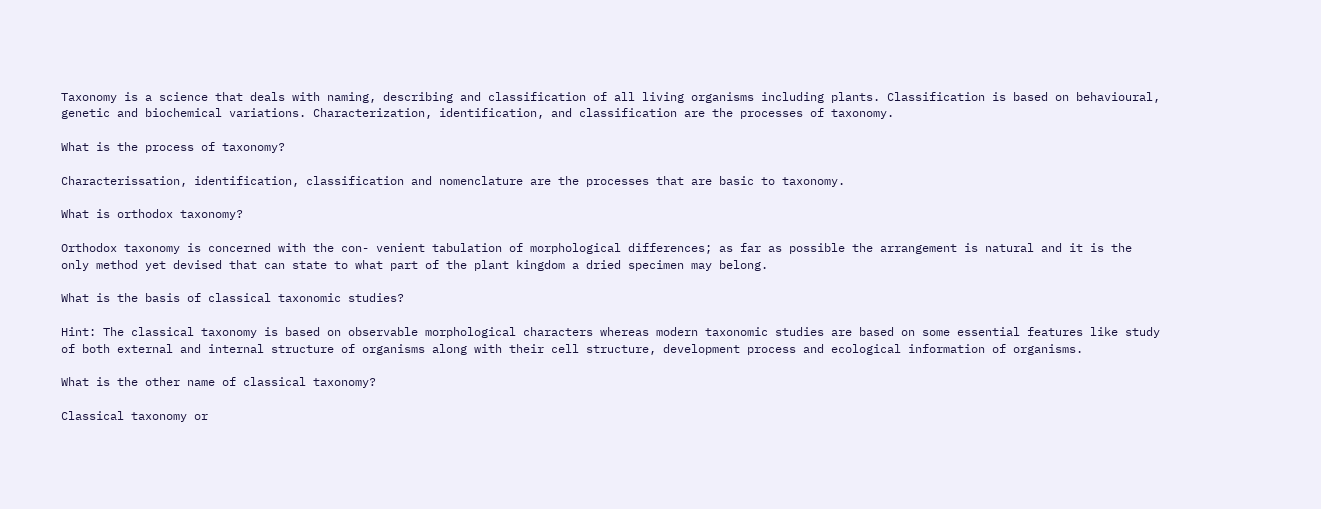Taxonomy is a science that deals with naming, describing and classification of all living organisms including plants. Classification is based on behavioural, genetic and biochemical variations. Characterization, identification, and classification are the processes of taxonomy.

What is the process of taxonomy?

Characterissation, identification, classification and nomenclature are the processes that are basic to taxonomy.

What is orthodox taxonomy?

Orthodox taxonomy is concerned with the con- venient tabulation of morphological differences; as far as possible the arrangement is natural and it is the only method yet devised that can state to what part of the plant kingdom a dried specimen may belong.

What is the basis of classical taxonomic studies?

Hint: The classical taxonomy is based on observable morphological characters whereas modern taxonomic studies are based on some essential features like study of both external and internal structure of organisms along with their cell structure, development process and ecological information of organisms.

What is the other name of classical taxonomy?

Classical taxonomy or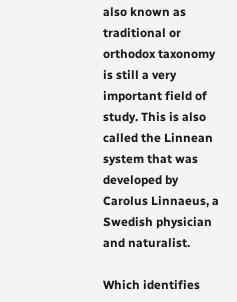also known as traditional or orthodox taxonomy is still a very important field of study. This is also called the Linnean system that was developed by Carolus Linnaeus, a Swedish physician and naturalist.

Which identifies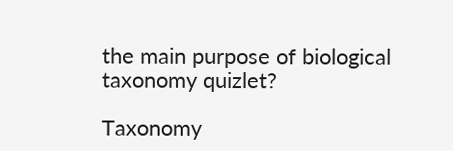the main purpose of biological taxonomy quizlet?

Taxonomy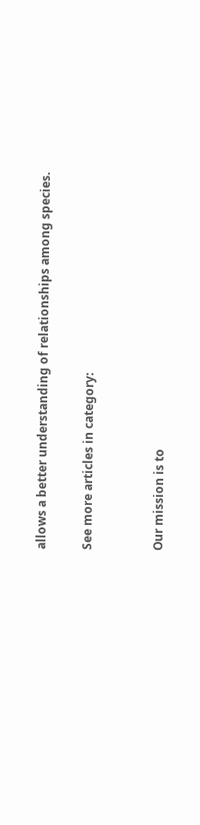allows a better understanding of relationships among species.

See more articles in category:


Our mission is to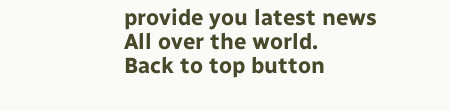provide you latest news All over the world.
Back to top button